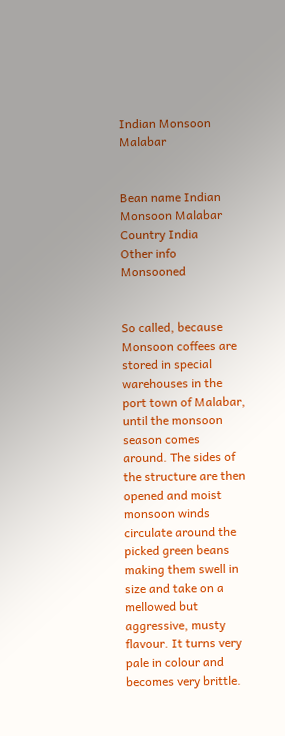Indian Monsoon Malabar


Bean name Indian Monsoon Malabar
Country India
Other info Monsooned


So called, because Monsoon coffees are stored in special warehouses in the port town of Malabar, until the monsoon season comes around. The sides of the structure are then opened and moist monsoon winds circulate around the picked green beans making them swell in size and take on a mellowed but aggressive, musty flavour. It turns very pale in colour and becomes very brittle.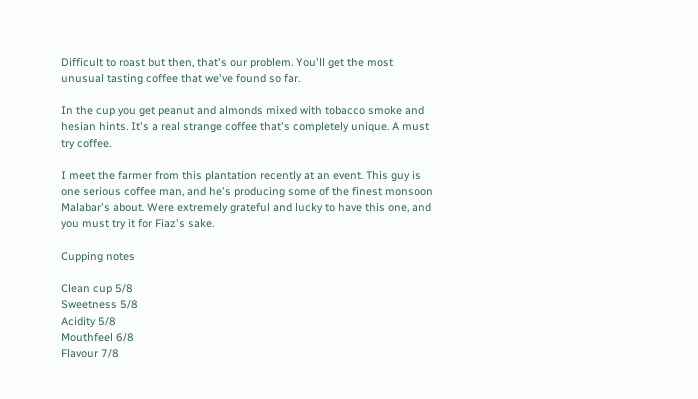Difficult to roast but then, that's our problem. You'll get the most unusual tasting coffee that we've found so far.

In the cup you get peanut and almonds mixed with tobacco smoke and hesian hints. It's a real strange coffee that's completely unique. A must try coffee.

I meet the farmer from this plantation recently at an event. This guy is one serious coffee man, and he's producing some of the finest monsoon Malabar's about. Were extremely grateful and lucky to have this one, and you must try it for Fiaz's sake.

Cupping notes

Clean cup 5/8
Sweetness 5/8
Acidity 5/8
Mouthfeel 6/8
Flavour 7/8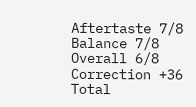Aftertaste 7/8
Balance 7/8
Overall 6/8
Correction +36
Total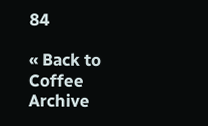84

« Back to Coffee Archive